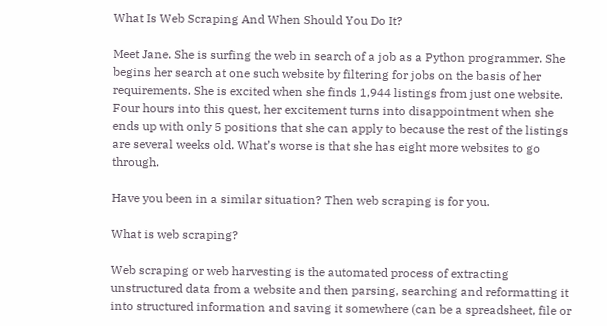What Is Web Scraping And When Should You Do It?

Meet Jane. She is surfing the web in search of a job as a Python programmer. She begins her search at one such website by filtering for jobs on the basis of her requirements. She is excited when she finds 1,944 listings from just one website. Four hours into this quest, her excitement turns into disappointment when she ends up with only 5 positions that she can apply to because the rest of the listings are several weeks old. What’s worse is that she has eight more websites to go through.

Have you been in a similar situation? Then web scraping is for you.

What is web scraping?

Web scraping or web harvesting is the automated process of extracting unstructured data from a website and then parsing, searching and reformatting it into structured information and saving it somewhere (can be a spreadsheet, file or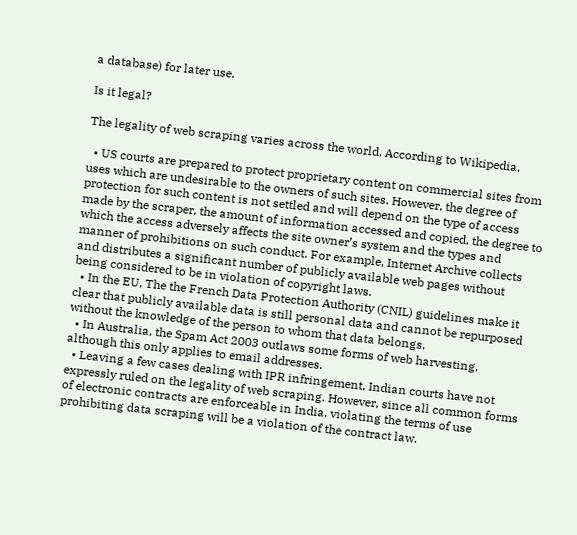a database) for later use.

Is it legal?

The legality of web scraping varies across the world. According to Wikipedia,

  • US courts are prepared to protect proprietary content on commercial sites from uses which are undesirable to the owners of such sites. However, the degree of protection for such content is not settled and will depend on the type of access made by the scraper, the amount of information accessed and copied, the degree to which the access adversely affects the site owner’s system and the types and manner of prohibitions on such conduct. For example, Internet Archive collects and distributes a significant number of publicly available web pages without being considered to be in violation of copyright laws.
  • In the EU, The the French Data Protection Authority (CNIL) guidelines make it clear that publicly available data is still personal data and cannot be repurposed without the knowledge of the person to whom that data belongs.
  • In Australia, the Spam Act 2003 outlaws some forms of web harvesting, although this only applies to email addresses.
  • Leaving a few cases dealing with IPR infringement, Indian courts have not expressly ruled on the legality of web scraping. However, since all common forms of electronic contracts are enforceable in India, violating the terms of use prohibiting data scraping will be a violation of the contract law.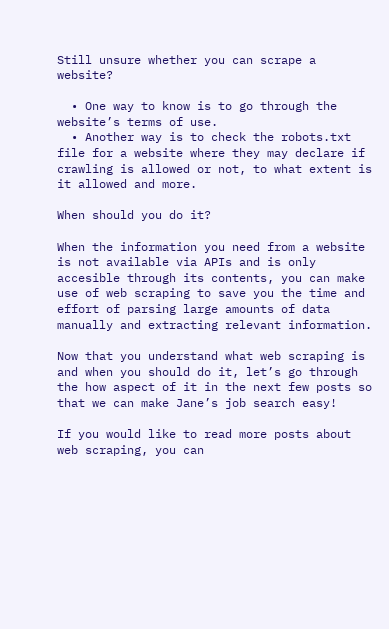Still unsure whether you can scrape a website?

  • One way to know is to go through the website’s terms of use.
  • Another way is to check the robots.txt file for a website where they may declare if crawling is allowed or not, to what extent is it allowed and more.

When should you do it?

When the information you need from a website is not available via APIs and is only accesible through its contents, you can make use of web scraping to save you the time and effort of parsing large amounts of data manually and extracting relevant information.

Now that you understand what web scraping is and when you should do it, let’s go through the how aspect of it in the next few posts so that we can make Jane’s job search easy!

If you would like to read more posts about web scraping, you can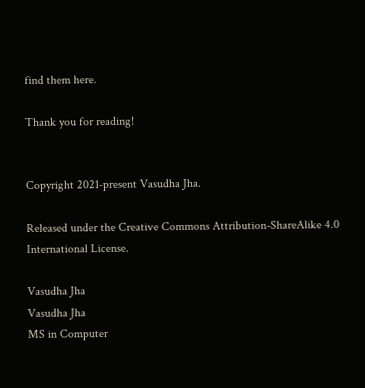find them here.

Thank you for reading!


Copyright 2021-present Vasudha Jha.

Released under the Creative Commons Attribution-ShareAlike 4.0 International License.

Vasudha Jha
Vasudha Jha
MS in Computer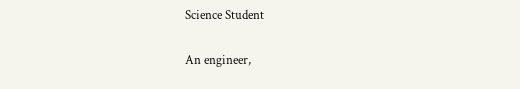Science Student

An engineer,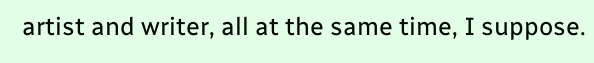artist and writer, all at the same time, I suppose.